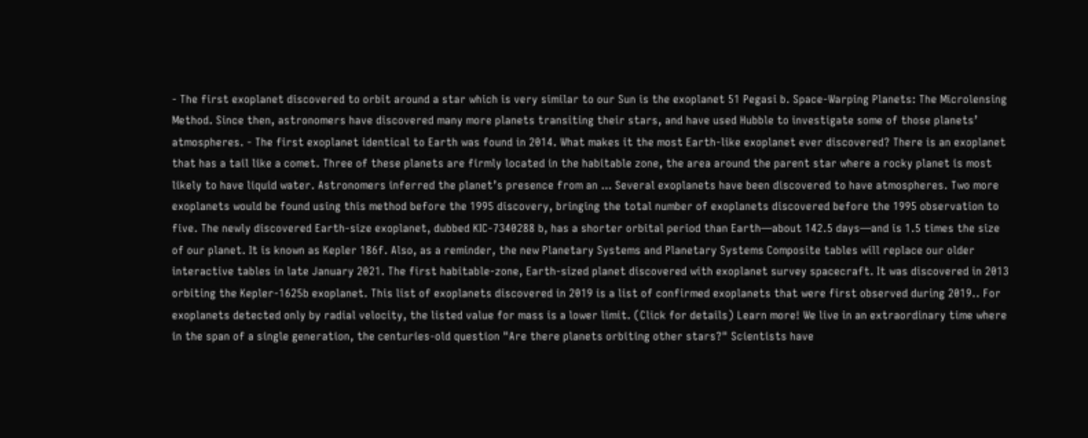- The first exoplanet discovered to orbit around a star which is very similar to our Sun is the exoplanet 51 Pegasi b. Space-Warping Planets: The Microlensing Method. Since then, astronomers have discovered many more planets transiting their stars, and have used Hubble to investigate some of those planets’ atmospheres. - The first exoplanet identical to Earth was found in 2014. What makes it the most Earth-like exoplanet ever discovered? There is an exoplanet that has a tail like a comet. Three of these planets are firmly located in the habitable zone, the area around the parent star where a rocky planet is most likely to have liquid water. Astronomers inferred the planet’s presence from an … Several exoplanets have been discovered to have atmospheres. Two more exoplanets would be found using this method before the 1995 discovery, bringing the total number of exoplanets discovered before the 1995 observation to five. The newly discovered Earth-size exoplanet, dubbed KIC-7340288 b, has a shorter orbital period than Earth—about 142.5 days—and is 1.5 times the size of our planet. It is known as Kepler 186f. Also, as a reminder, the new Planetary Systems and Planetary Systems Composite tables will replace our older interactive tables in late January 2021. The first habitable-zone, Earth-sized planet discovered with exoplanet survey spacecraft. It was discovered in 2013 orbiting the Kepler-1625b exoplanet. This list of exoplanets discovered in 2019 is a list of confirmed exoplanets that were first observed during 2019.. For exoplanets detected only by radial velocity, the listed value for mass is a lower limit. (Click for details) Learn more! We live in an extraordinary time where in the span of a single generation, the centuries-old question "Are there planets orbiting other stars?" Scientists have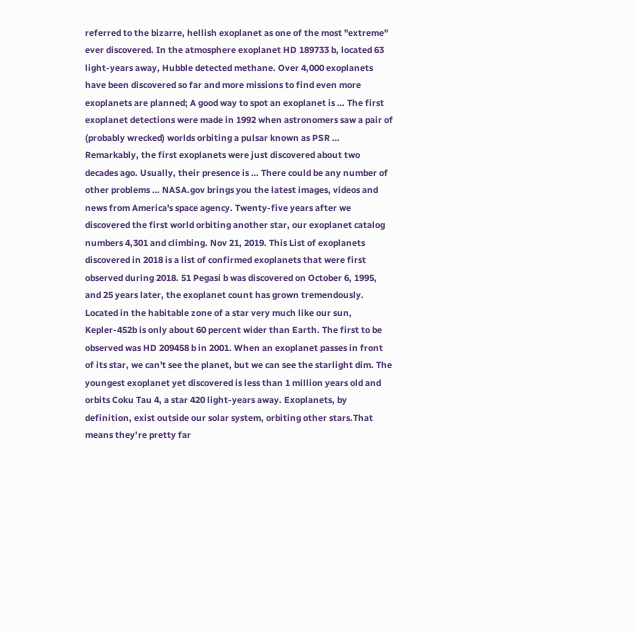referred to the bizarre, hellish exoplanet as one of the most "extreme" ever discovered. In the atmosphere exoplanet HD 189733 b, located 63 light-years away, Hubble detected methane. Over 4,000 exoplanets have been discovered so far and more missions to find even more exoplanets are planned; A good way to spot an exoplanet is … The first exoplanet detections were made in 1992 when astronomers saw a pair of (probably wrecked) worlds orbiting a pulsar known as PSR … Remarkably, the first exoplanets were just discovered about two decades ago. Usually, their presence is … There could be any number of other problems … NASA.gov brings you the latest images, videos and news from America's space agency. Twenty-five years after we discovered the first world orbiting another star, our exoplanet catalog numbers 4,301 and climbing. Nov 21, 2019. This List of exoplanets discovered in 2018 is a list of confirmed exoplanets that were first observed during 2018. 51 Pegasi b was discovered on October 6, 1995, and 25 years later, the exoplanet count has grown tremendously. Located in the habitable zone of a star very much like our sun, Kepler-452b is only about 60 percent wider than Earth. The first to be observed was HD 209458 b in 2001. When an exoplanet passes in front of its star, we can't see the planet, but we can see the starlight dim. The youngest exoplanet yet discovered is less than 1 million years old and orbits Coku Tau 4, a star 420 light-years away. Exoplanets, by definition, exist outside our solar system, orbiting other stars.That means they’re pretty far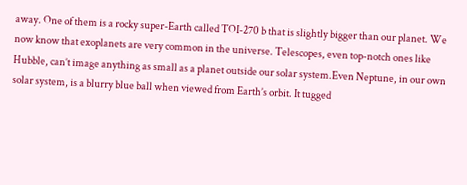away. One of them is a rocky super-Earth called TOI-270 b that is slightly bigger than our planet. We now know that exoplanets are very common in the universe. Telescopes, even top-notch ones like Hubble, can’t image anything as small as a planet outside our solar system.Even Neptune, in our own solar system, is a blurry blue ball when viewed from Earth’s orbit. It tugged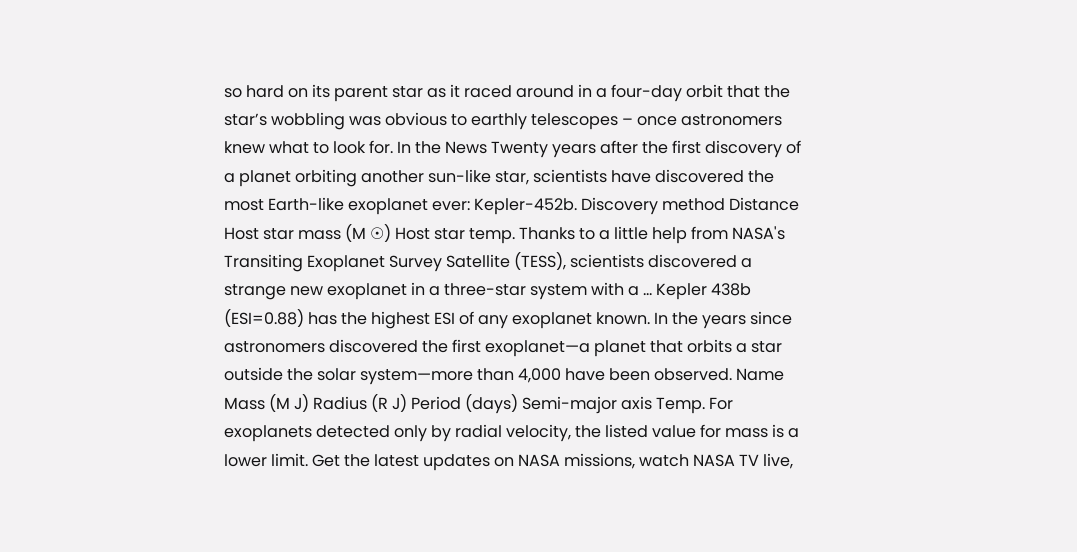so hard on its parent star as it raced around in a four-day orbit that the star’s wobbling was obvious to earthly telescopes – once astronomers knew what to look for. In the News Twenty years after the first discovery of a planet orbiting another sun-like star, scientists have discovered the most Earth-like exoplanet ever: Kepler-452b. Discovery method Distance Host star mass (M ☉) Host star temp. Thanks to a little help from NASA's Transiting Exoplanet Survey Satellite (TESS), scientists discovered a strange new exoplanet in a three-star system with a … Kepler 438b (ESI=0.88) has the highest ESI of any exoplanet known. In the years since astronomers discovered the first exoplanet—a planet that orbits a star outside the solar system—more than 4,000 have been observed. Name Mass (M J) Radius (R J) Period (days) Semi-major axis Temp. For exoplanets detected only by radial velocity, the listed value for mass is a lower limit. Get the latest updates on NASA missions, watch NASA TV live,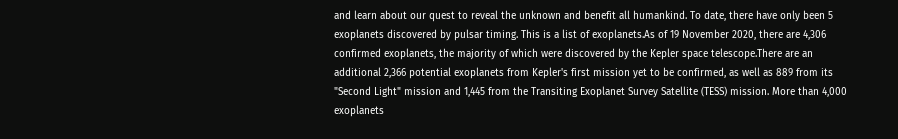and learn about our quest to reveal the unknown and benefit all humankind. To date, there have only been 5 exoplanets discovered by pulsar timing. This is a list of exoplanets.As of 19 November 2020, there are 4,306 confirmed exoplanets, the majority of which were discovered by the Kepler space telescope.There are an additional 2,366 potential exoplanets from Kepler's first mission yet to be confirmed, as well as 889 from its "Second Light" mission and 1,445 from the Transiting Exoplanet Survey Satellite (TESS) mission. More than 4,000 exoplanets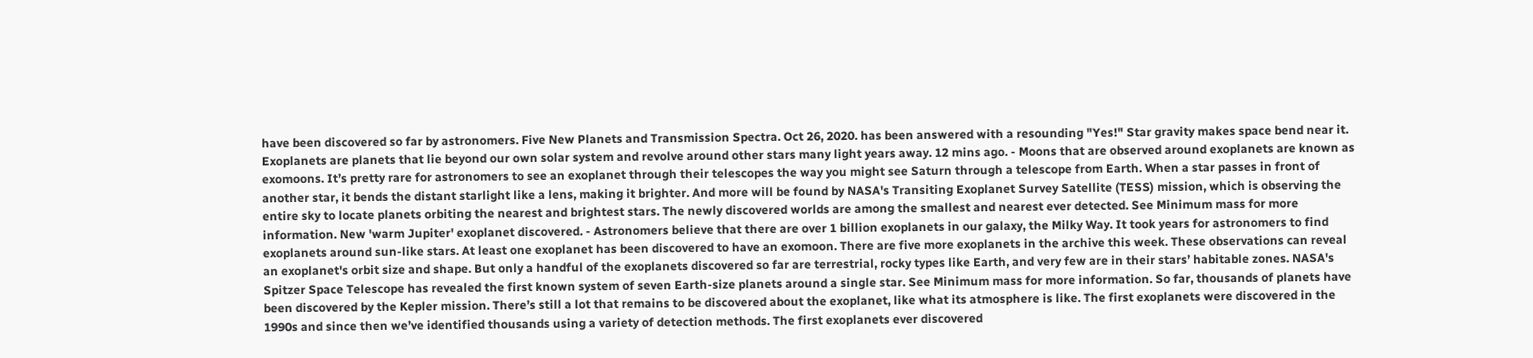have been discovered so far by astronomers. Five New Planets and Transmission Spectra. Oct 26, 2020. has been answered with a resounding "Yes!" Star gravity makes space bend near it. Exoplanets are planets that lie beyond our own solar system and revolve around other stars many light years away. 12 mins ago. - Moons that are observed around exoplanets are known as exomoons. It’s pretty rare for astronomers to see an exoplanet through their telescopes the way you might see Saturn through a telescope from Earth. When a star passes in front of another star, it bends the distant starlight like a lens, making it brighter. And more will be found by NASA's Transiting Exoplanet Survey Satellite (TESS) mission, which is observing the entire sky to locate planets orbiting the nearest and brightest stars. The newly discovered worlds are among the smallest and nearest ever detected. See Minimum mass for more information. New 'warm Jupiter' exoplanet discovered. - Astronomers believe that there are over 1 billion exoplanets in our galaxy, the Milky Way. It took years for astronomers to find exoplanets around sun-like stars. At least one exoplanet has been discovered to have an exomoon. There are five more exoplanets in the archive this week. These observations can reveal an exoplanet's orbit size and shape. But only a handful of the exoplanets discovered so far are terrestrial, rocky types like Earth, and very few are in their stars’ habitable zones. NASA's Spitzer Space Telescope has revealed the first known system of seven Earth-size planets around a single star. See Minimum mass for more information. So far, thousands of planets have been discovered by the Kepler mission. There’s still a lot that remains to be discovered about the exoplanet, like what its atmosphere is like. The first exoplanets were discovered in the 1990s and since then we’ve identified thousands using a variety of detection methods. The first exoplanets ever discovered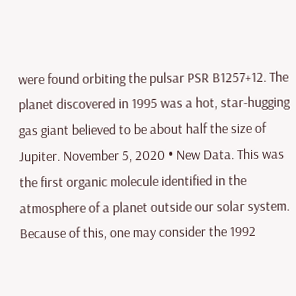were found orbiting the pulsar PSR B1257+12. The planet discovered in 1995 was a hot, star-hugging gas giant believed to be about half the size of Jupiter. November 5, 2020 • New Data. This was the first organic molecule identified in the atmosphere of a planet outside our solar system. Because of this, one may consider the 1992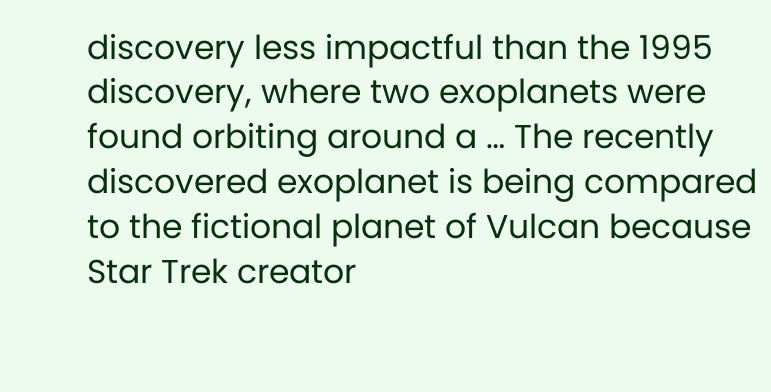discovery less impactful than the 1995 discovery, where two exoplanets were found orbiting around a … The recently discovered exoplanet is being compared to the fictional planet of Vulcan because Star Trek creator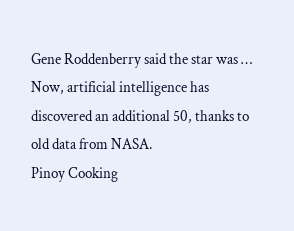Gene Roddenberry said the star was … Now, artificial intelligence has discovered an additional 50, thanks to old data from NASA.
Pinoy Cooking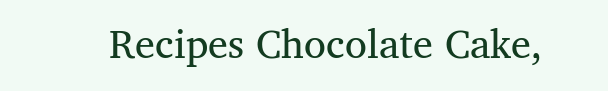Recipes Chocolate Cake,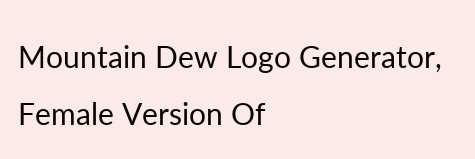Mountain Dew Logo Generator, Female Version Of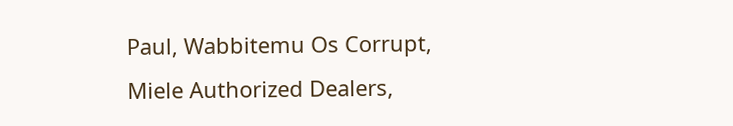Paul, Wabbitemu Os Corrupt, Miele Authorized Dealers,